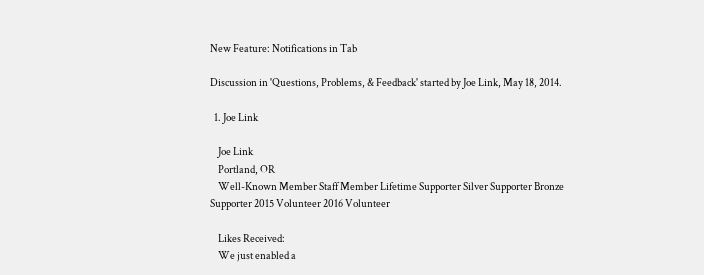New Feature: Notifications in Tab

Discussion in 'Questions, Problems, & Feedback' started by Joe Link, May 18, 2014.

  1. Joe Link

    Joe Link
    Portland, OR
    Well-Known Member Staff Member Lifetime Supporter Silver Supporter Bronze Supporter 2015 Volunteer 2016 Volunteer

    Likes Received:
    We just enabled a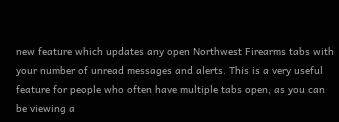new feature which updates any open Northwest Firearms tabs with your number of unread messages and alerts. This is a very useful feature for people who often have multiple tabs open, as you can be viewing a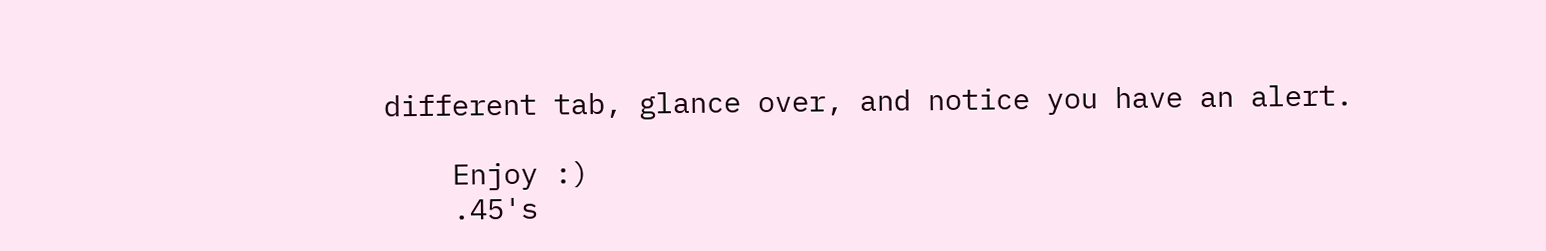different tab, glance over, and notice you have an alert.

    Enjoy :)
    .45's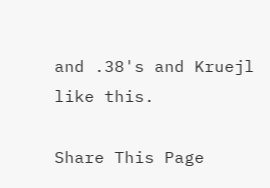and .38's and Kruejl like this.

Share This Page